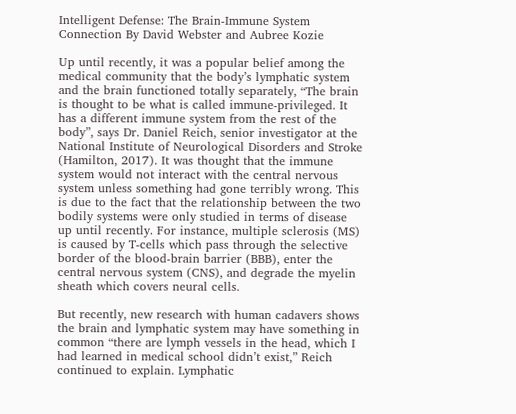Intelligent Defense: The Brain-Immune System Connection By David Webster and Aubree Kozie

Up until recently, it was a popular belief among the medical community that the body’s lymphatic system and the brain functioned totally separately, “The brain is thought to be what is called immune-privileged. It has a different immune system from the rest of the body”, says Dr. Daniel Reich, senior investigator at the National Institute of Neurological Disorders and Stroke (Hamilton, 2017). It was thought that the immune system would not interact with the central nervous system unless something had gone terribly wrong. This is due to the fact that the relationship between the two bodily systems were only studied in terms of disease up until recently. For instance, multiple sclerosis (MS) is caused by T-cells which pass through the selective border of the blood-brain barrier (BBB), enter the central nervous system (CNS), and degrade the myelin sheath which covers neural cells.

But recently, new research with human cadavers shows the brain and lymphatic system may have something in common “there are lymph vessels in the head, which I had learned in medical school didn’t exist,” Reich continued to explain. Lymphatic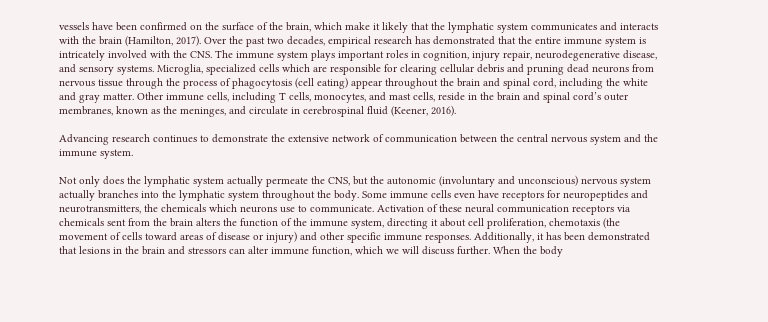vessels have been confirmed on the surface of the brain, which make it likely that the lymphatic system communicates and interacts with the brain (Hamilton, 2017). Over the past two decades, empirical research has demonstrated that the entire immune system is intricately involved with the CNS. The immune system plays important roles in cognition, injury repair, neurodegenerative disease, and sensory systems. Microglia, specialized cells which are responsible for clearing cellular debris and pruning dead neurons from nervous tissue through the process of phagocytosis (cell eating) appear throughout the brain and spinal cord, including the white and gray matter. Other immune cells, including T cells, monocytes, and mast cells, reside in the brain and spinal cord’s outer membranes, known as the meninges, and circulate in cerebrospinal fluid (Keener, 2016).

Advancing research continues to demonstrate the extensive network of communication between the central nervous system and the immune system.

Not only does the lymphatic system actually permeate the CNS, but the autonomic (involuntary and unconscious) nervous system actually branches into the lymphatic system throughout the body. Some immune cells even have receptors for neuropeptides and neurotransmitters, the chemicals which neurons use to communicate. Activation of these neural communication receptors via chemicals sent from the brain alters the function of the immune system, directing it about cell proliferation, chemotaxis (the movement of cells toward areas of disease or injury) and other specific immune responses. Additionally, it has been demonstrated that lesions in the brain and stressors can alter immune function, which we will discuss further. When the body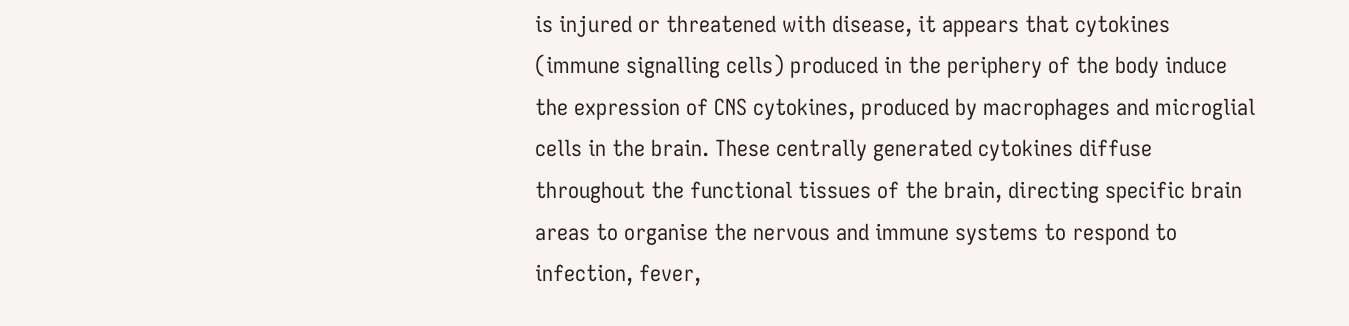is injured or threatened with disease, it appears that cytokines (immune signalling cells) produced in the periphery of the body induce the expression of CNS cytokines, produced by macrophages and microglial cells in the brain. These centrally generated cytokines diffuse throughout the functional tissues of the brain, directing specific brain areas to organise the nervous and immune systems to respond to infection, fever,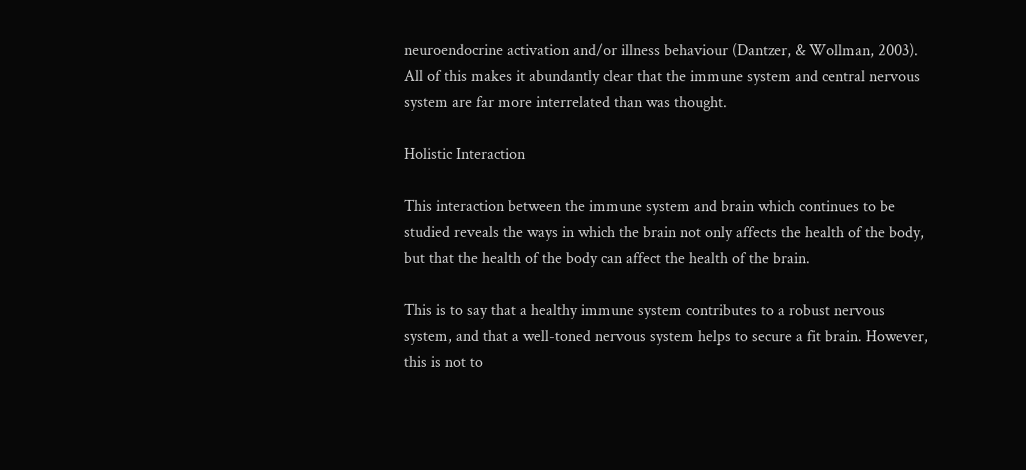neuroendocrine activation and/or illness behaviour (Dantzer, & Wollman, 2003). All of this makes it abundantly clear that the immune system and central nervous system are far more interrelated than was thought.

Holistic Interaction

This interaction between the immune system and brain which continues to be studied reveals the ways in which the brain not only affects the health of the body, but that the health of the body can affect the health of the brain.

This is to say that a healthy immune system contributes to a robust nervous system, and that a well-toned nervous system helps to secure a fit brain. However, this is not to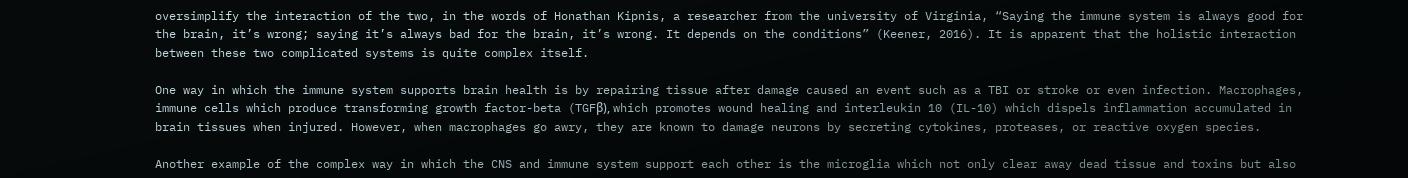oversimplify the interaction of the two, in the words of Honathan Kipnis, a researcher from the university of Virginia, “Saying the immune system is always good for the brain, it’s wrong; saying it’s always bad for the brain, it’s wrong. It depends on the conditions” (Keener, 2016). It is apparent that the holistic interaction between these two complicated systems is quite complex itself.

One way in which the immune system supports brain health is by repairing tissue after damage caused an event such as a TBI or stroke or even infection. Macrophages, immune cells which produce transforming growth factor-beta (TGFβ), which promotes wound healing and interleukin 10 (IL-10) which dispels inflammation accumulated in brain tissues when injured. However, when macrophages go awry, they are known to damage neurons by secreting cytokines, proteases, or reactive oxygen species.

Another example of the complex way in which the CNS and immune system support each other is the microglia which not only clear away dead tissue and toxins but also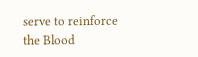serve to reinforce the Blood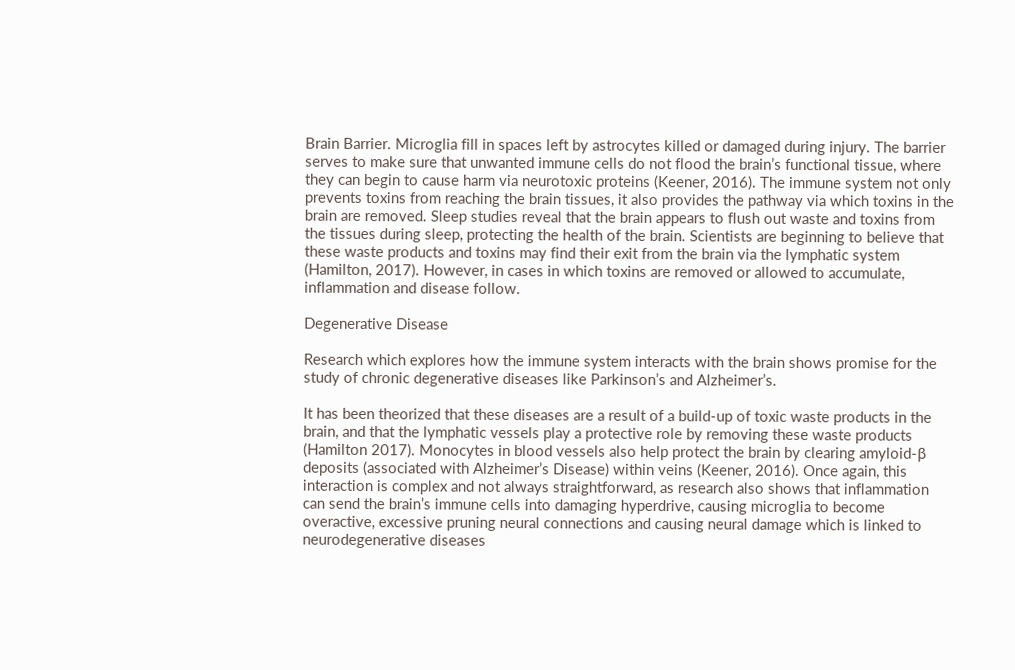Brain Barrier. Microglia fill in spaces left by astrocytes killed or damaged during injury. The barrier serves to make sure that unwanted immune cells do not flood the brain’s functional tissue, where they can begin to cause harm via neurotoxic proteins (Keener, 2016). The immune system not only prevents toxins from reaching the brain tissues, it also provides the pathway via which toxins in the brain are removed. Sleep studies reveal that the brain appears to flush out waste and toxins from the tissues during sleep, protecting the health of the brain. Scientists are beginning to believe that these waste products and toxins may find their exit from the brain via the lymphatic system (Hamilton, 2017). However, in cases in which toxins are removed or allowed to accumulate, inflammation and disease follow.

Degenerative Disease

Research which explores how the immune system interacts with the brain shows promise for the study of chronic degenerative diseases like Parkinson’s and Alzheimer’s.

It has been theorized that these diseases are a result of a build-up of toxic waste products in the brain, and that the lymphatic vessels play a protective role by removing these waste products (Hamilton 2017). Monocytes in blood vessels also help protect the brain by clearing amyloid-β deposits (associated with Alzheimer’s Disease) within veins (Keener, 2016). Once again, this interaction is complex and not always straightforward, as research also shows that inflammation can send the brain’s immune cells into damaging hyperdrive, causing microglia to become overactive, excessive pruning neural connections and causing neural damage which is linked to neurodegenerative diseases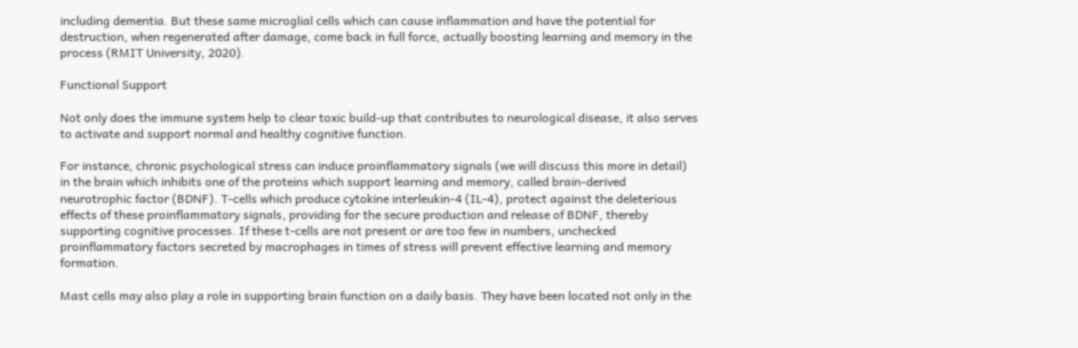including dementia. But these same microglial cells which can cause inflammation and have the potential for destruction, when regenerated after damage, come back in full force, actually boosting learning and memory in the process (RMIT University, 2020).

Functional Support

Not only does the immune system help to clear toxic build-up that contributes to neurological disease, it also serves to activate and support normal and healthy cognitive function.

For instance, chronic psychological stress can induce proinflammatory signals (we will discuss this more in detail) in the brain which inhibits one of the proteins which support learning and memory, called brain-derived neurotrophic factor (BDNF). T-cells which produce cytokine interleukin-4 (IL-4), protect against the deleterious effects of these proinflammatory signals, providing for the secure production and release of BDNF, thereby supporting cognitive processes. If these t-cells are not present or are too few in numbers, unchecked proinflammatory factors secreted by macrophages in times of stress will prevent effective learning and memory formation.

Mast cells may also play a role in supporting brain function on a daily basis. They have been located not only in the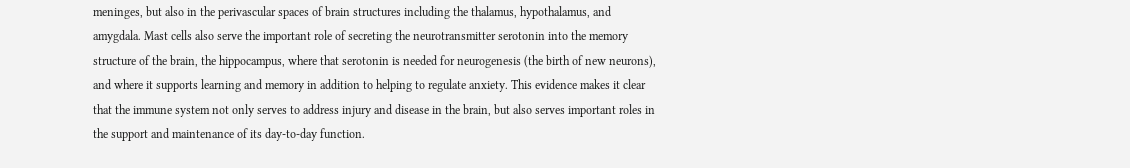meninges, but also in the perivascular spaces of brain structures including the thalamus, hypothalamus, and amygdala. Mast cells also serve the important role of secreting the neurotransmitter serotonin into the memory structure of the brain, the hippocampus, where that serotonin is needed for neurogenesis (the birth of new neurons), and where it supports learning and memory in addition to helping to regulate anxiety. This evidence makes it clear that the immune system not only serves to address injury and disease in the brain, but also serves important roles in the support and maintenance of its day-to-day function.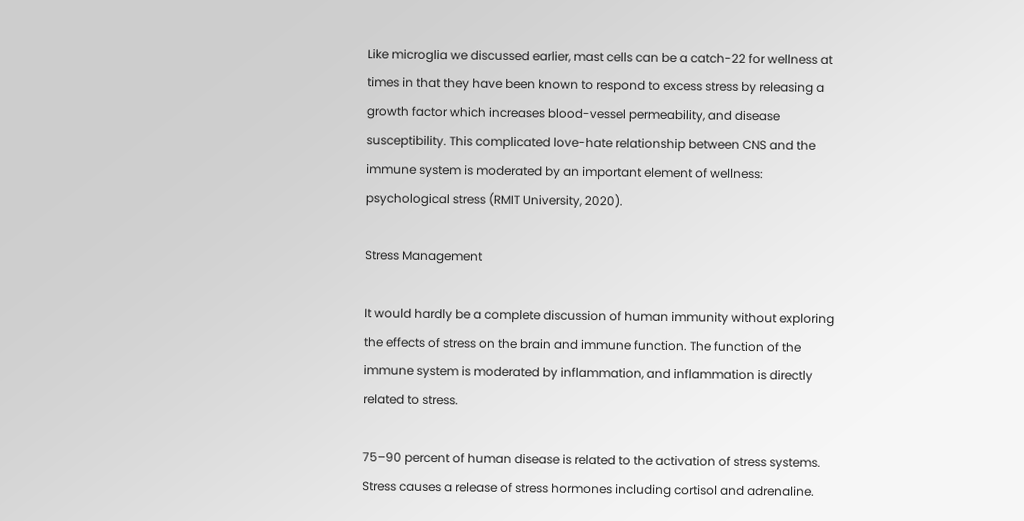Like microglia we discussed earlier, mast cells can be a catch-22 for wellness at times in that they have been known to respond to excess stress by releasing a growth factor which increases blood-vessel permeability, and disease susceptibility. This complicated love-hate relationship between CNS and the immune system is moderated by an important element of wellness: psychological stress (RMIT University, 2020).

Stress Management

It would hardly be a complete discussion of human immunity without exploring the effects of stress on the brain and immune function. The function of the immune system is moderated by inflammation, and inflammation is directly related to stress.

75–90 percent of human disease is related to the activation of stress systems. Stress causes a release of stress hormones including cortisol and adrenaline.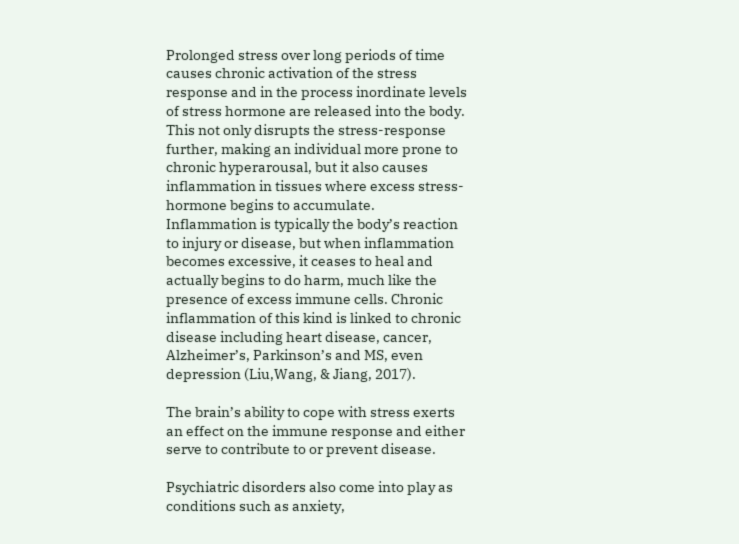Prolonged stress over long periods of time causes chronic activation of the stress response and in the process inordinate levels of stress hormone are released into the body. This not only disrupts the stress-response further, making an individual more prone to chronic hyperarousal, but it also causes inflammation in tissues where excess stress-hormone begins to accumulate. Inflammation is typically the body’s reaction to injury or disease, but when inflammation becomes excessive, it ceases to heal and actually begins to do harm, much like the presence of excess immune cells. Chronic inflammation of this kind is linked to chronic disease including heart disease, cancer, Alzheimer’s, Parkinson’s and MS, even depression (Liu,Wang, & Jiang, 2017).

The brain’s ability to cope with stress exerts an effect on the immune response and either serve to contribute to or prevent disease.

Psychiatric disorders also come into play as conditions such as anxiety,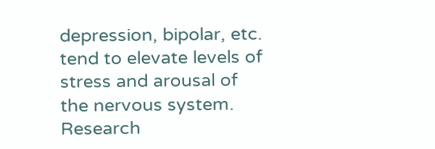depression, bipolar, etc. tend to elevate levels of stress and arousal of the nervous system. Research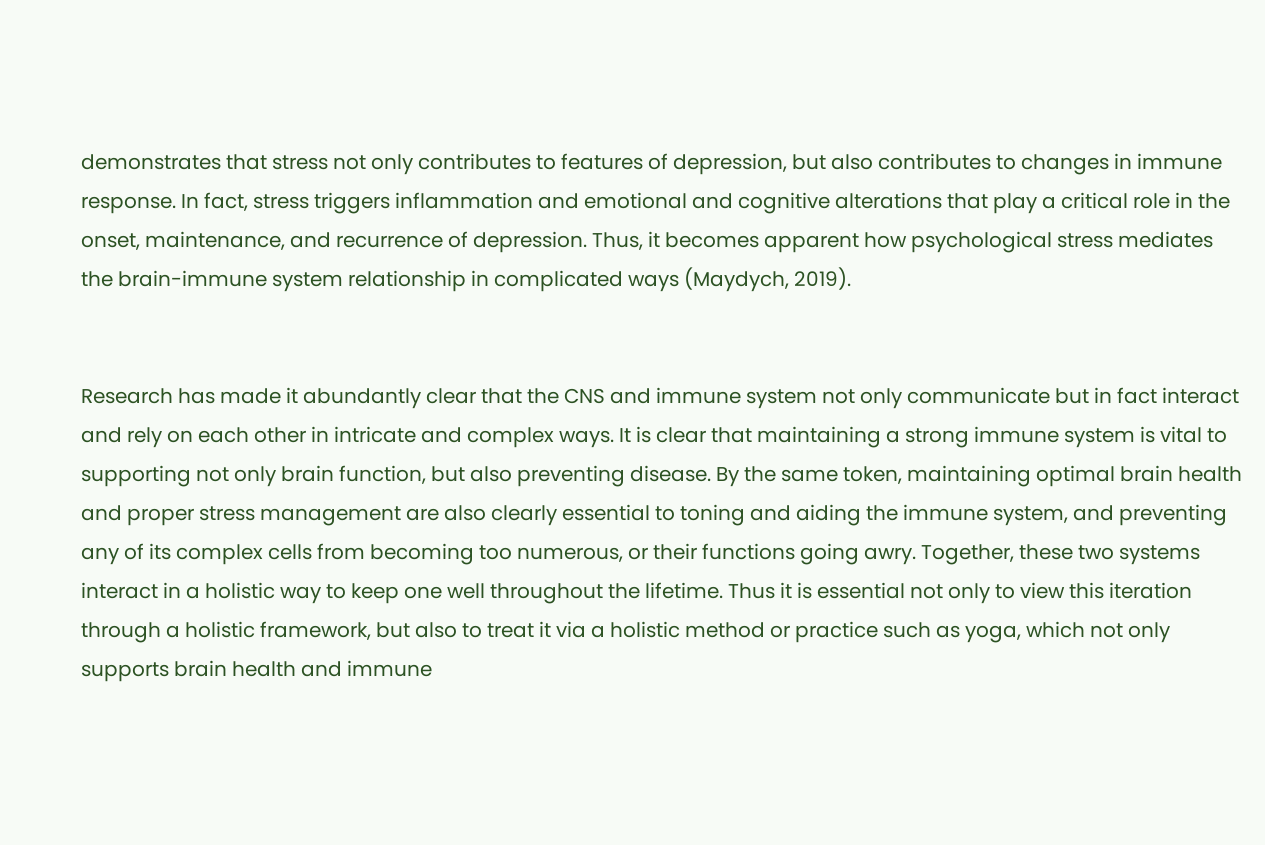demonstrates that stress not only contributes to features of depression, but also contributes to changes in immune response. In fact, stress triggers inflammation and emotional and cognitive alterations that play a critical role in the onset, maintenance, and recurrence of depression. Thus, it becomes apparent how psychological stress mediates the brain-immune system relationship in complicated ways (Maydych, 2019).


Research has made it abundantly clear that the CNS and immune system not only communicate but in fact interact and rely on each other in intricate and complex ways. It is clear that maintaining a strong immune system is vital to supporting not only brain function, but also preventing disease. By the same token, maintaining optimal brain health and proper stress management are also clearly essential to toning and aiding the immune system, and preventing any of its complex cells from becoming too numerous, or their functions going awry. Together, these two systems interact in a holistic way to keep one well throughout the lifetime. Thus it is essential not only to view this iteration through a holistic framework, but also to treat it via a holistic method or practice such as yoga, which not only supports brain health and immune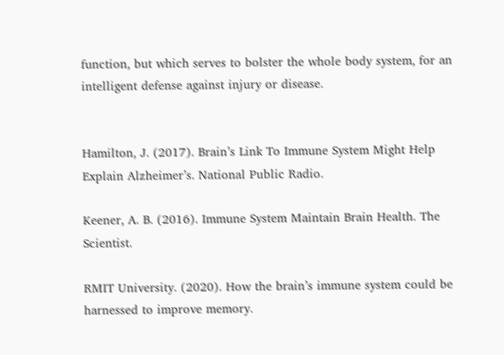function, but which serves to bolster the whole body system, for an intelligent defense against injury or disease.


Hamilton, J. (2017). Brain’s Link To Immune System Might Help Explain Alzheimer’s. National Public Radio.

Keener, A. B. (2016). Immune System Maintain Brain Health. The Scientist.

RMIT University. (2020). How the brain’s immune system could be harnessed to improve memory.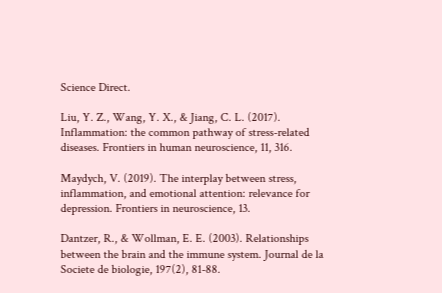Science Direct.

Liu, Y. Z., Wang, Y. X., & Jiang, C. L. (2017). Inflammation: the common pathway of stress-related diseases. Frontiers in human neuroscience, 11, 316.

Maydych, V. (2019). The interplay between stress, inflammation, and emotional attention: relevance for depression. Frontiers in neuroscience, 13.

Dantzer, R., & Wollman, E. E. (2003). Relationships between the brain and the immune system. Journal de la Societe de biologie, 197(2), 81-88.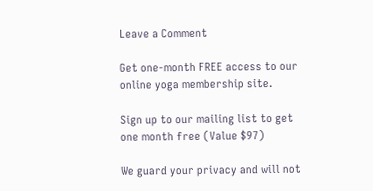Leave a Comment

Get one-month FREE access to our online yoga membership site.

Sign up to our mailing list to get one month free (Value $97)

We guard your privacy and will not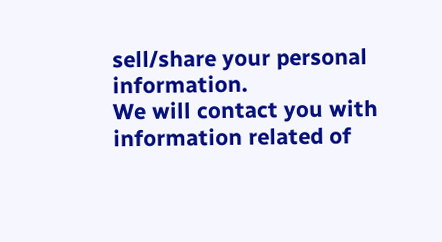sell/share your personal information.
We will contact you with information related of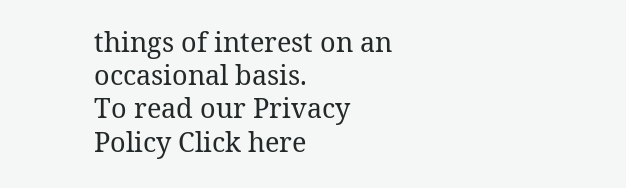things of interest on an occasional basis.
To read our Privacy Policy Click here